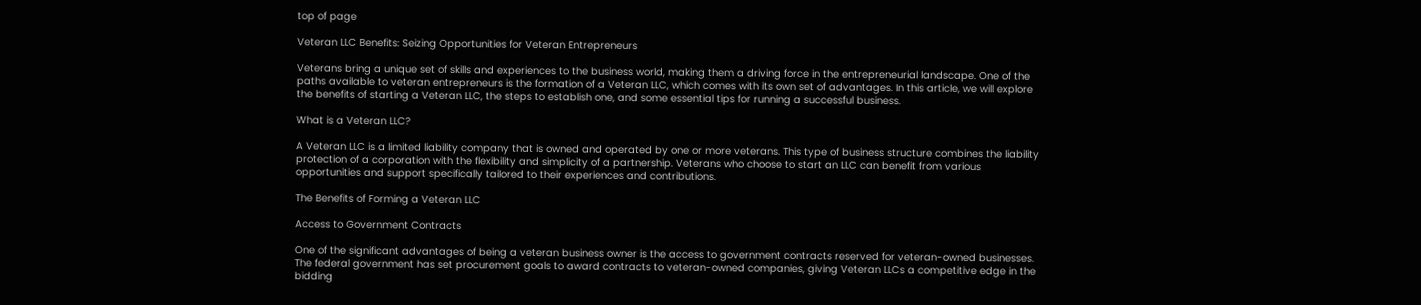top of page

Veteran LLC Benefits: Seizing Opportunities for Veteran Entrepreneurs

Veterans bring a unique set of skills and experiences to the business world, making them a driving force in the entrepreneurial landscape. One of the paths available to veteran entrepreneurs is the formation of a Veteran LLC, which comes with its own set of advantages. In this article, we will explore the benefits of starting a Veteran LLC, the steps to establish one, and some essential tips for running a successful business.

What is a Veteran LLC?

A Veteran LLC is a limited liability company that is owned and operated by one or more veterans. This type of business structure combines the liability protection of a corporation with the flexibility and simplicity of a partnership. Veterans who choose to start an LLC can benefit from various opportunities and support specifically tailored to their experiences and contributions.

The Benefits of Forming a Veteran LLC

Access to Government Contracts

One of the significant advantages of being a veteran business owner is the access to government contracts reserved for veteran-owned businesses. The federal government has set procurement goals to award contracts to veteran-owned companies, giving Veteran LLCs a competitive edge in the bidding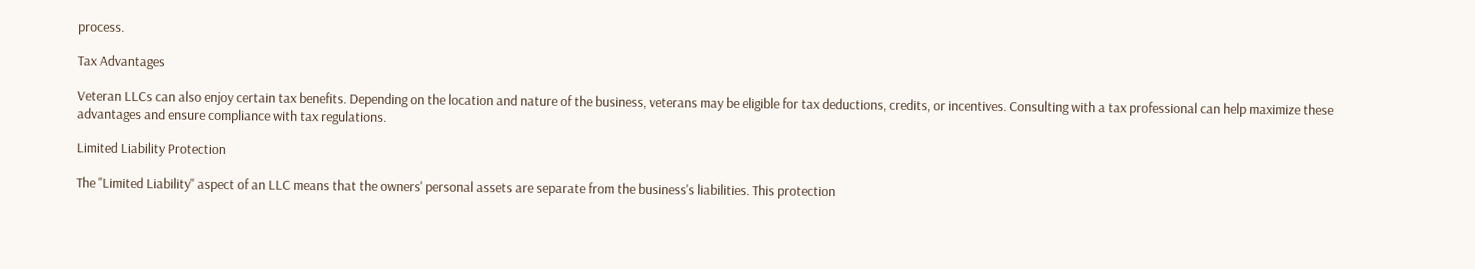process.

Tax Advantages

Veteran LLCs can also enjoy certain tax benefits. Depending on the location and nature of the business, veterans may be eligible for tax deductions, credits, or incentives. Consulting with a tax professional can help maximize these advantages and ensure compliance with tax regulations.

Limited Liability Protection

The "Limited Liability" aspect of an LLC means that the owners' personal assets are separate from the business's liabilities. This protection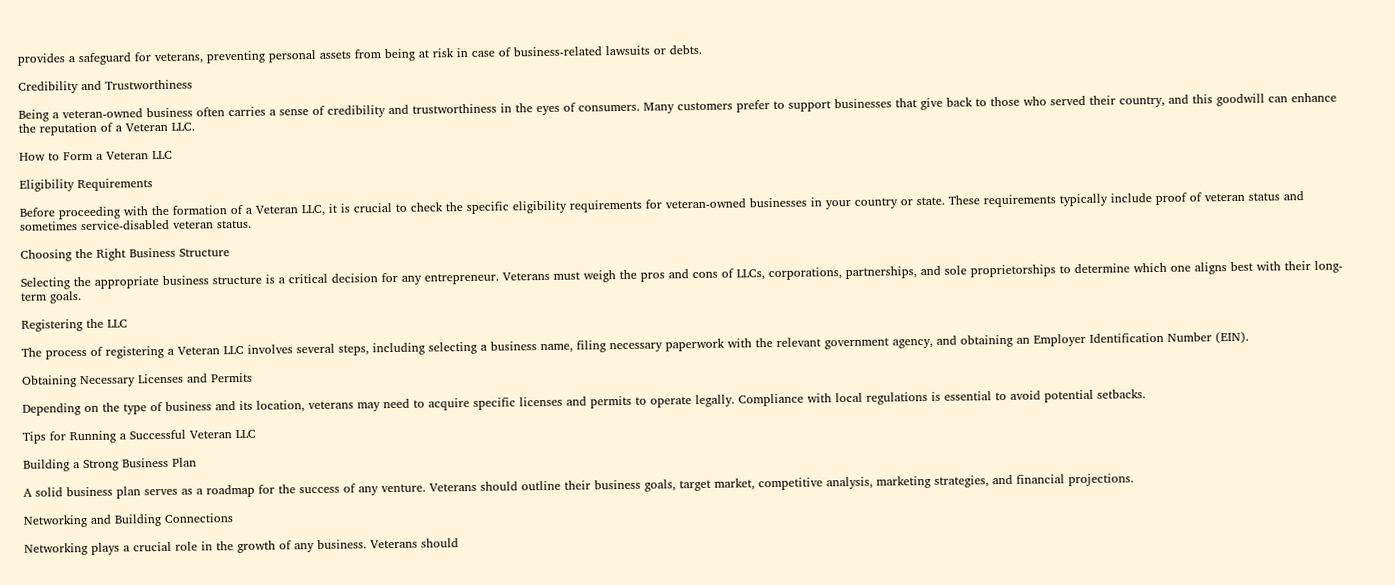provides a safeguard for veterans, preventing personal assets from being at risk in case of business-related lawsuits or debts.

Credibility and Trustworthiness

Being a veteran-owned business often carries a sense of credibility and trustworthiness in the eyes of consumers. Many customers prefer to support businesses that give back to those who served their country, and this goodwill can enhance the reputation of a Veteran LLC.

How to Form a Veteran LLC

Eligibility Requirements

Before proceeding with the formation of a Veteran LLC, it is crucial to check the specific eligibility requirements for veteran-owned businesses in your country or state. These requirements typically include proof of veteran status and sometimes service-disabled veteran status.

Choosing the Right Business Structure

Selecting the appropriate business structure is a critical decision for any entrepreneur. Veterans must weigh the pros and cons of LLCs, corporations, partnerships, and sole proprietorships to determine which one aligns best with their long-term goals.

Registering the LLC

The process of registering a Veteran LLC involves several steps, including selecting a business name, filing necessary paperwork with the relevant government agency, and obtaining an Employer Identification Number (EIN).

Obtaining Necessary Licenses and Permits

Depending on the type of business and its location, veterans may need to acquire specific licenses and permits to operate legally. Compliance with local regulations is essential to avoid potential setbacks.

Tips for Running a Successful Veteran LLC

Building a Strong Business Plan

A solid business plan serves as a roadmap for the success of any venture. Veterans should outline their business goals, target market, competitive analysis, marketing strategies, and financial projections.

Networking and Building Connections

Networking plays a crucial role in the growth of any business. Veterans should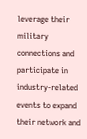leverage their military connections and participate in industry-related events to expand their network and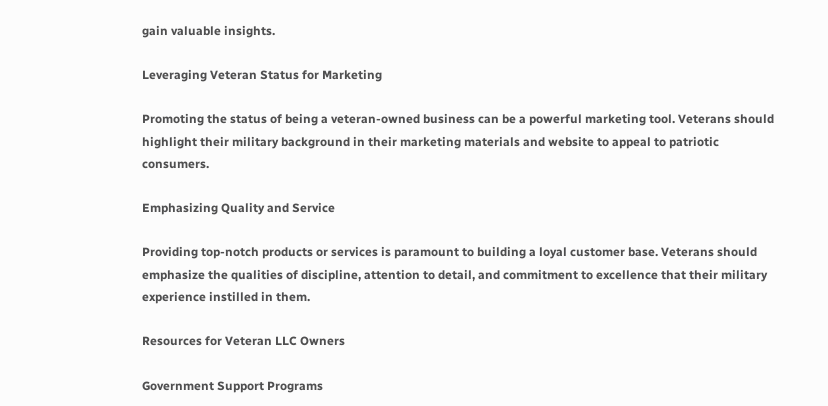gain valuable insights.

Leveraging Veteran Status for Marketing

Promoting the status of being a veteran-owned business can be a powerful marketing tool. Veterans should highlight their military background in their marketing materials and website to appeal to patriotic consumers.

Emphasizing Quality and Service

Providing top-notch products or services is paramount to building a loyal customer base. Veterans should emphasize the qualities of discipline, attention to detail, and commitment to excellence that their military experience instilled in them.

Resources for Veteran LLC Owners

Government Support Programs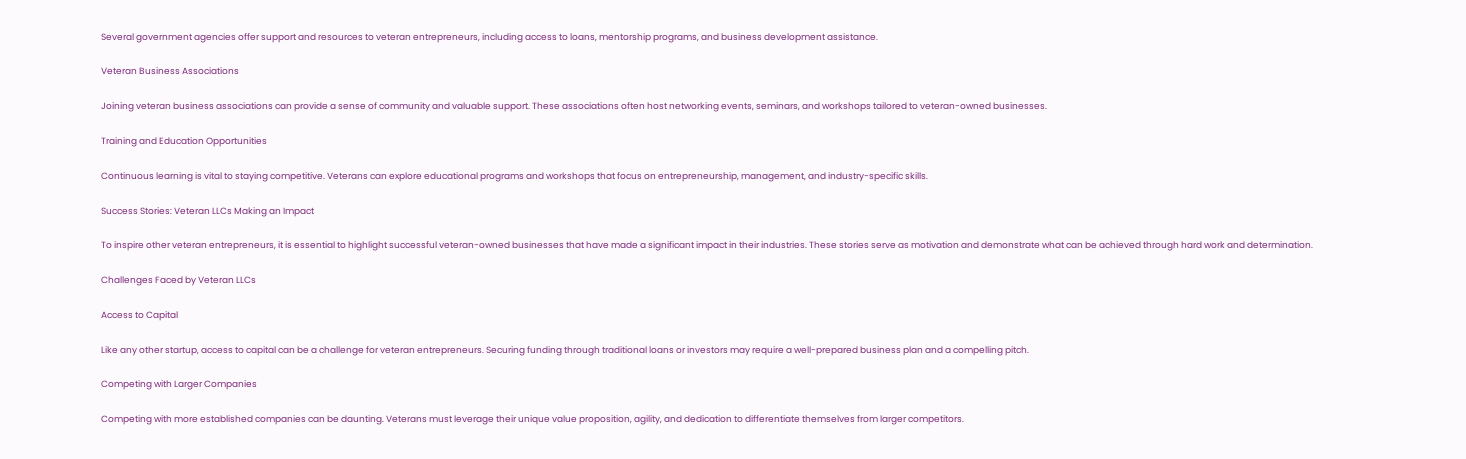Several government agencies offer support and resources to veteran entrepreneurs, including access to loans, mentorship programs, and business development assistance.

Veteran Business Associations

Joining veteran business associations can provide a sense of community and valuable support. These associations often host networking events, seminars, and workshops tailored to veteran-owned businesses.

Training and Education Opportunities

Continuous learning is vital to staying competitive. Veterans can explore educational programs and workshops that focus on entrepreneurship, management, and industry-specific skills.

Success Stories: Veteran LLCs Making an Impact

To inspire other veteran entrepreneurs, it is essential to highlight successful veteran-owned businesses that have made a significant impact in their industries. These stories serve as motivation and demonstrate what can be achieved through hard work and determination.

Challenges Faced by Veteran LLCs

Access to Capital

Like any other startup, access to capital can be a challenge for veteran entrepreneurs. Securing funding through traditional loans or investors may require a well-prepared business plan and a compelling pitch.

Competing with Larger Companies

Competing with more established companies can be daunting. Veterans must leverage their unique value proposition, agility, and dedication to differentiate themselves from larger competitors.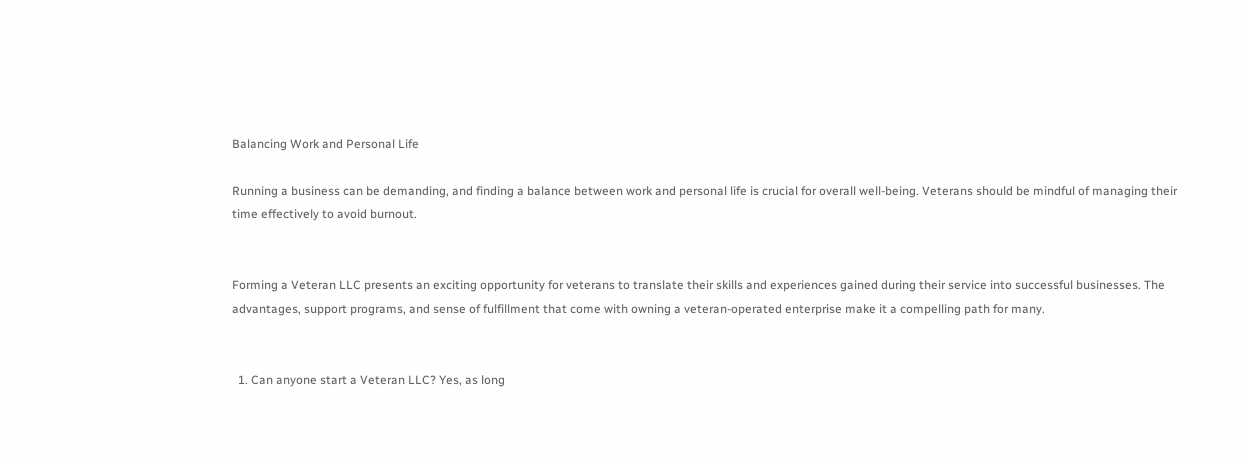Balancing Work and Personal Life

Running a business can be demanding, and finding a balance between work and personal life is crucial for overall well-being. Veterans should be mindful of managing their time effectively to avoid burnout.


Forming a Veteran LLC presents an exciting opportunity for veterans to translate their skills and experiences gained during their service into successful businesses. The advantages, support programs, and sense of fulfillment that come with owning a veteran-operated enterprise make it a compelling path for many.


  1. Can anyone start a Veteran LLC? Yes, as long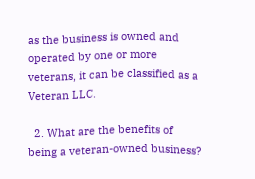as the business is owned and operated by one or more veterans, it can be classified as a Veteran LLC.

  2. What are the benefits of being a veteran-owned business?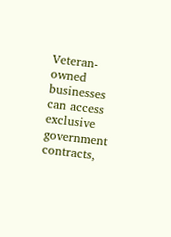Veteran-owned businesses can access exclusive government contracts,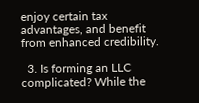enjoy certain tax advantages, and benefit from enhanced credibility.

  3. Is forming an LLC complicated? While the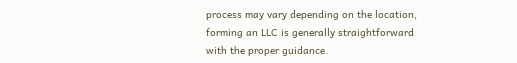process may vary depending on the location, forming an LLC is generally straightforward with the proper guidance.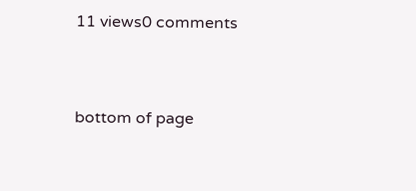11 views0 comments


bottom of page